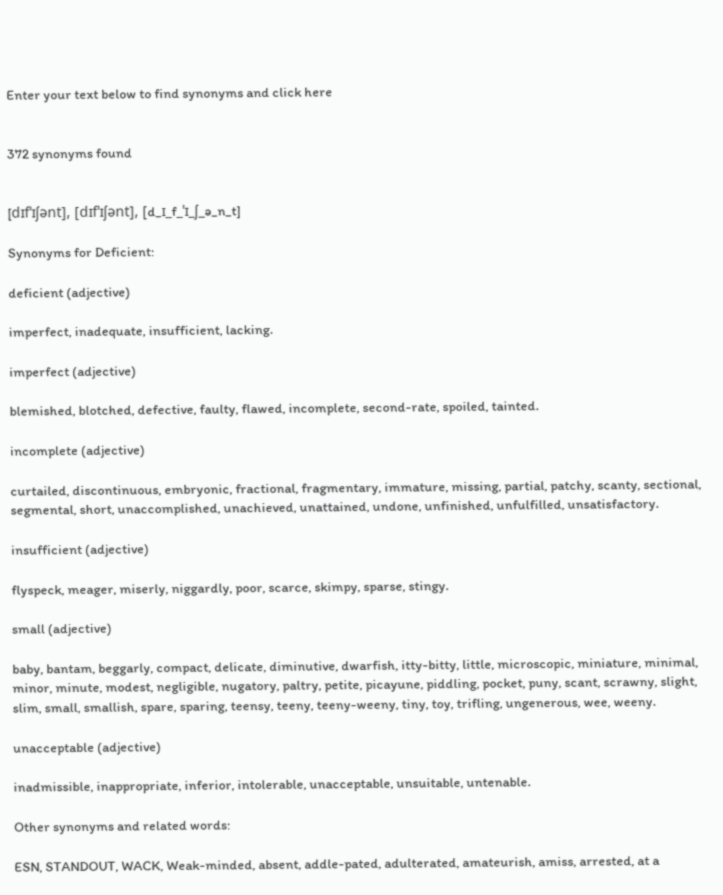Enter your text below to find synonyms and click here


372 synonyms found


[dɪfˈɪʃənt], [dɪfˈɪʃənt], [d_ɪ_f_ˈɪ_ʃ_ə_n_t]

Synonyms for Deficient:

deficient (adjective)

imperfect, inadequate, insufficient, lacking.

imperfect (adjective)

blemished, blotched, defective, faulty, flawed, incomplete, second-rate, spoiled, tainted.

incomplete (adjective)

curtailed, discontinuous, embryonic, fractional, fragmentary, immature, missing, partial, patchy, scanty, sectional, segmental, short, unaccomplished, unachieved, unattained, undone, unfinished, unfulfilled, unsatisfactory.

insufficient (adjective)

flyspeck, meager, miserly, niggardly, poor, scarce, skimpy, sparse, stingy.

small (adjective)

baby, bantam, beggarly, compact, delicate, diminutive, dwarfish, itty-bitty, little, microscopic, miniature, minimal, minor, minute, modest, negligible, nugatory, paltry, petite, picayune, piddling, pocket, puny, scant, scrawny, slight, slim, small, smallish, spare, sparing, teensy, teeny, teeny-weeny, tiny, toy, trifling, ungenerous, wee, weeny.

unacceptable (adjective)

inadmissible, inappropriate, inferior, intolerable, unacceptable, unsuitable, untenable.

Other synonyms and related words:

ESN, STANDOUT, WACK, Weak-minded, absent, addle-pated, adulterated, amateurish, amiss, arrested, at a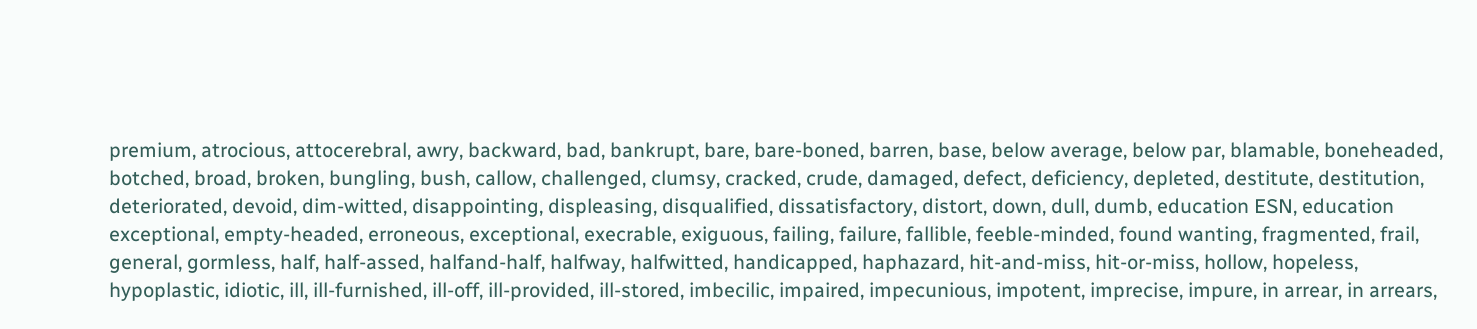premium, atrocious, attocerebral, awry, backward, bad, bankrupt, bare, bare-boned, barren, base, below average, below par, blamable, boneheaded, botched, broad, broken, bungling, bush, callow, challenged, clumsy, cracked, crude, damaged, defect, deficiency, depleted, destitute, destitution, deteriorated, devoid, dim-witted, disappointing, displeasing, disqualified, dissatisfactory, distort, down, dull, dumb, education ESN, education exceptional, empty-headed, erroneous, exceptional, execrable, exiguous, failing, failure, fallible, feeble-minded, found wanting, fragmented, frail, general, gormless, half, half-assed, halfand-half, halfway, halfwitted, handicapped, haphazard, hit-and-miss, hit-or-miss, hollow, hopeless, hypoplastic, idiotic, ill, ill-furnished, ill-off, ill-provided, ill-stored, imbecilic, impaired, impecunious, impotent, imprecise, impure, in arrear, in arrears,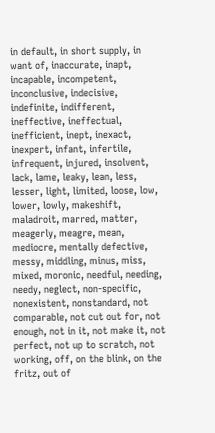in default, in short supply, in want of, inaccurate, inapt, incapable, incompetent, inconclusive, indecisive, indefinite, indifferent, ineffective, ineffectual, inefficient, inept, inexact, inexpert, infant, infertile, infrequent, injured, insolvent, lack, lame, leaky, lean, less, lesser, light, limited, loose, low, lower, lowly, makeshift, maladroit, marred, matter, meagerly, meagre, mean, mediocre, mentally defective, messy, middling, minus, miss, mixed, moronic, needful, needing, needy, neglect, non-specific, nonexistent, nonstandard, not comparable, not cut out for, not enough, not in it, not make it, not perfect, not up to scratch, not working, off, on the blink, on the fritz, out of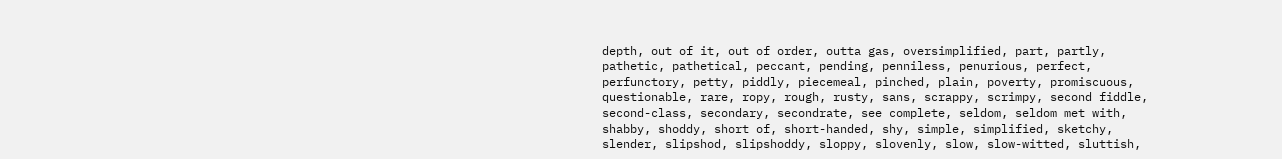depth, out of it, out of order, outta gas, oversimplified, part, partly, pathetic, pathetical, peccant, pending, penniless, penurious, perfect, perfunctory, petty, piddly, piecemeal, pinched, plain, poverty, promiscuous, questionable, rare, ropy, rough, rusty, sans, scrappy, scrimpy, second fiddle, second-class, secondary, secondrate, see complete, seldom, seldom met with, shabby, shoddy, short of, short-handed, shy, simple, simplified, sketchy, slender, slipshod, slipshoddy, sloppy, slovenly, slow, slow-witted, sluttish,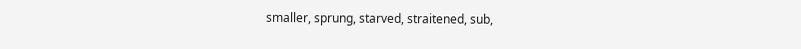smaller, sprung, starved, straitened, sub,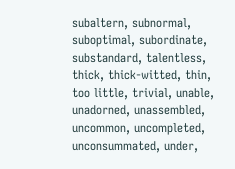subaltern, subnormal, suboptimal, subordinate, substandard, talentless, thick, thick-witted, thin, too little, trivial, unable, unadorned, unassembled, uncommon, uncompleted, unconsummated, under,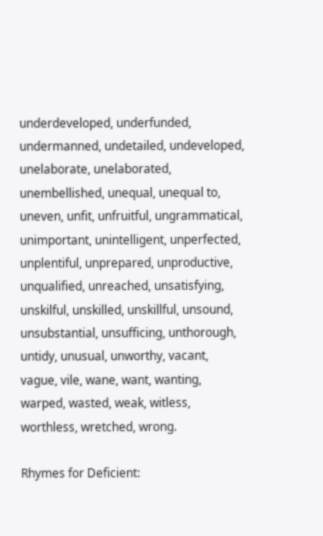underdeveloped, underfunded, undermanned, undetailed, undeveloped, unelaborate, unelaborated, unembellished, unequal, unequal to, uneven, unfit, unfruitful, ungrammatical, unimportant, unintelligent, unperfected, unplentiful, unprepared, unproductive, unqualified, unreached, unsatisfying, unskilful, unskilled, unskillful, unsound, unsubstantial, unsufficing, unthorough, untidy, unusual, unworthy, vacant, vague, vile, wane, want, wanting, warped, wasted, weak, witless, worthless, wretched, wrong.

Rhymes for Deficient: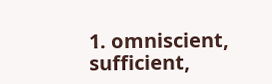1. omniscient, sufficient,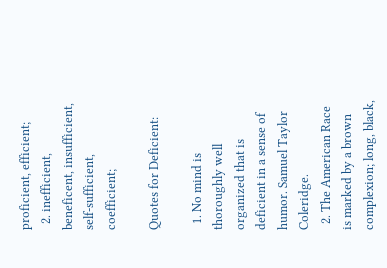proficient, efficient;
  2. inefficient, beneficent, insufficient, self-sufficient, coefficient;

Quotes for Deficient:

  1. No mind is thoroughly well organized that is deficient in a sense of humor. Samuel Taylor Coleridge.
  2. The American Race is marked by a brown complexion; long, black,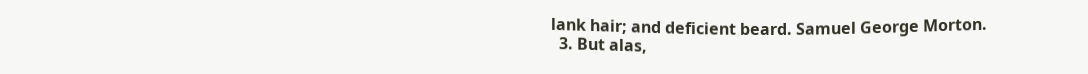lank hair; and deficient beard. Samuel George Morton.
  3. But alas,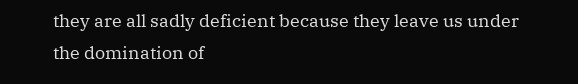they are all sadly deficient because they leave us under the domination of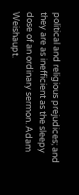political and religious prejudices; and they are as inefficient as the sleepy dose of an ordinary sermon. Adam Weishaupt.